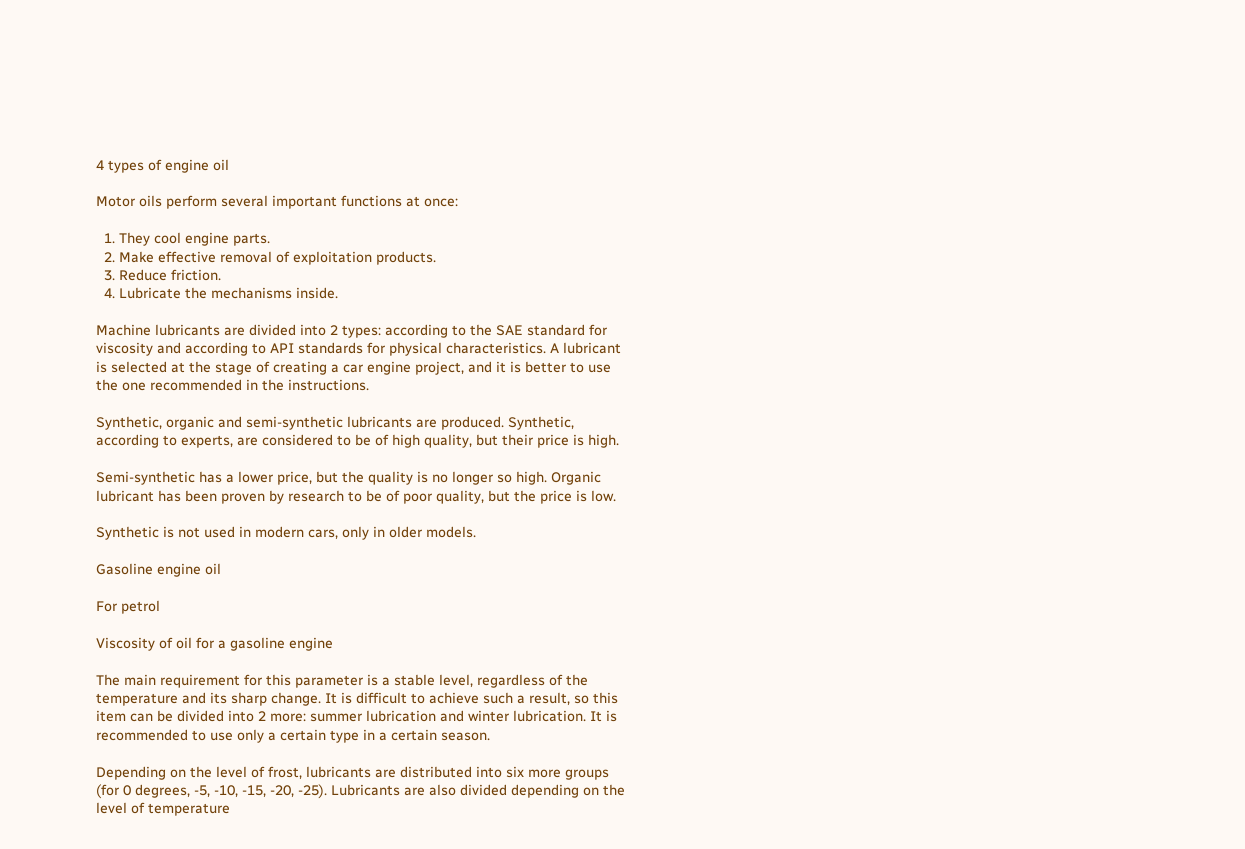4 types of engine oil

Motor oils perform several important functions at once:

  1. They cool engine parts.
  2. Make effective removal of exploitation products.
  3. Reduce friction.
  4. Lubricate the mechanisms inside.

Machine lubricants are divided into 2 types: according to the SAE standard for viscosity and according to API standards for physical characteristics. A lubricant is selected at the stage of creating a car engine project, and it is better to use the one recommended in the instructions.

Synthetic, organic and semi-synthetic lubricants are produced. Synthetic, according to experts, are considered to be of high quality, but their price is high.

Semi-synthetic has a lower price, but the quality is no longer so high. Organic lubricant has been proven by research to be of poor quality, but the price is low.

Synthetic is not used in modern cars, only in older models.

Gasoline engine oil

For petrol

Viscosity of oil for a gasoline engine

The main requirement for this parameter is a stable level, regardless of the temperature and its sharp change. It is difficult to achieve such a result, so this item can be divided into 2 more: summer lubrication and winter lubrication. It is recommended to use only a certain type in a certain season.

Depending on the level of frost, lubricants are distributed into six more groups (for 0 degrees, -5, -10, -15, -20, -25). Lubricants are also divided depending on the level of temperature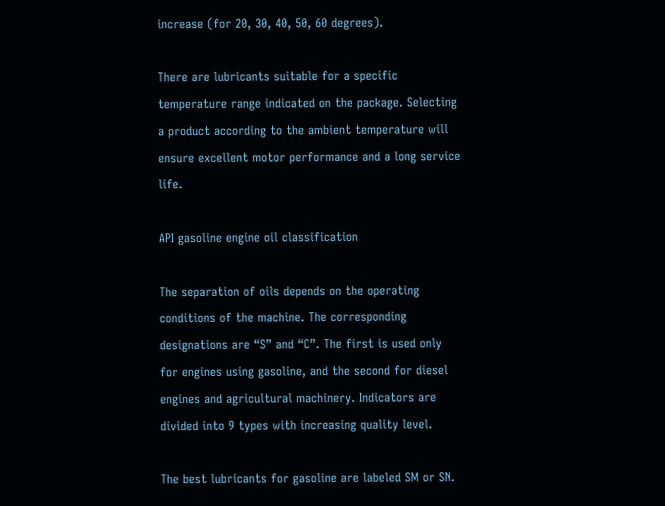increase (for 20, 30, 40, 50, 60 degrees).

There are lubricants suitable for a specific temperature range indicated on the package. Selecting a product according to the ambient temperature will ensure excellent motor performance and a long service life.

API gasoline engine oil classification

The separation of oils depends on the operating conditions of the machine. The corresponding designations are “S” and “C”. The first is used only for engines using gasoline, and the second for diesel engines and agricultural machinery. Indicators are divided into 9 types with increasing quality level.

The best lubricants for gasoline are labeled SM or SN.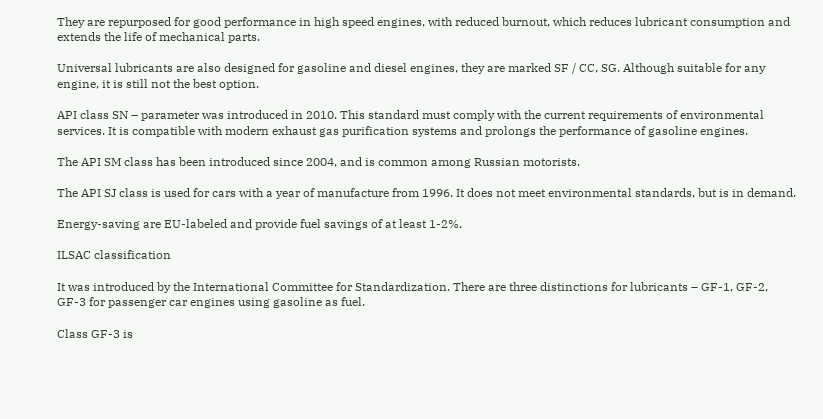They are repurposed for good performance in high speed engines, with reduced burnout, which reduces lubricant consumption and extends the life of mechanical parts.

Universal lubricants are also designed for gasoline and diesel engines, they are marked SF / CC, SG. Although suitable for any engine, it is still not the best option.

API class SN – parameter was introduced in 2010. This standard must comply with the current requirements of environmental services. It is compatible with modern exhaust gas purification systems and prolongs the performance of gasoline engines.

The API SM class has been introduced since 2004, and is common among Russian motorists.

The API SJ class is used for cars with a year of manufacture from 1996. It does not meet environmental standards, but is in demand.

Energy-saving are EU-labeled and provide fuel savings of at least 1-2%.

ILSAC classification

It was introduced by the International Committee for Standardization. There are three distinctions for lubricants – GF-1, GF-2, GF-3 for passenger car engines using gasoline as fuel.

Class GF-3 is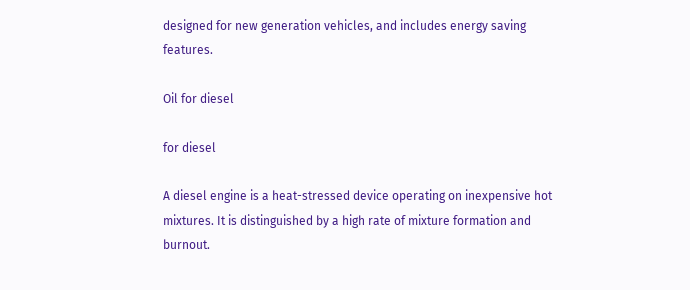designed for new generation vehicles, and includes energy saving features.

Oil for diesel

for diesel

A diesel engine is a heat-stressed device operating on inexpensive hot mixtures. It is distinguished by a high rate of mixture formation and burnout.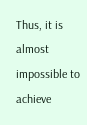Thus, it is almost impossible to achieve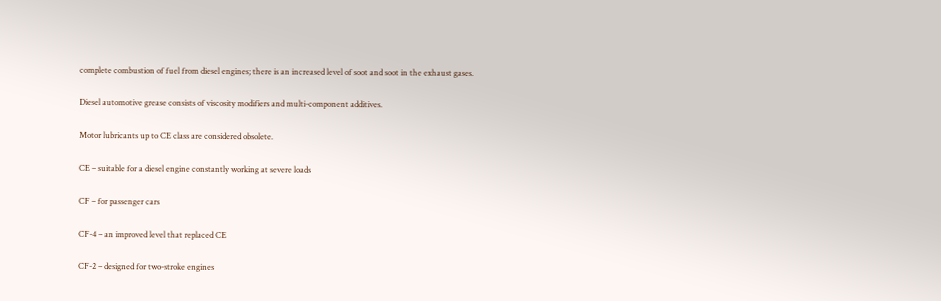complete combustion of fuel from diesel engines; there is an increased level of soot and soot in the exhaust gases.

Diesel automotive grease consists of viscosity modifiers and multi-component additives.

Motor lubricants up to CE class are considered obsolete.

CE – suitable for a diesel engine constantly working at severe loads

CF – for passenger cars

CF-4 – an improved level that replaced CE

CF-2 – designed for two-stroke engines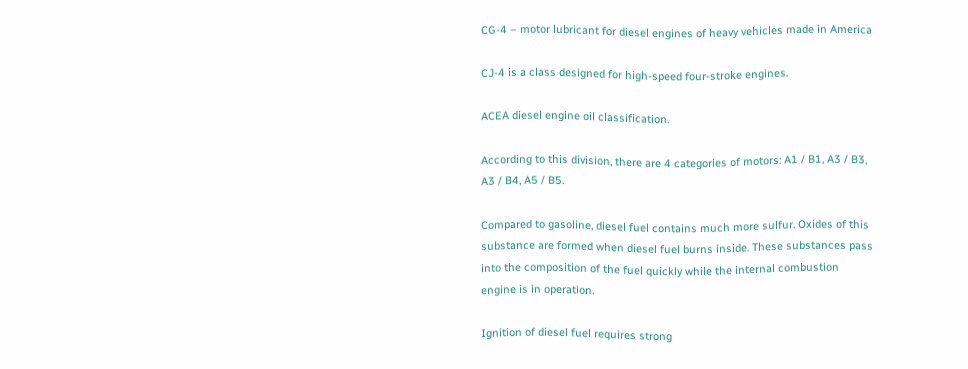CG-4 – motor lubricant for diesel engines of heavy vehicles made in America

CJ-4 is a class designed for high-speed four-stroke engines.

ACEA diesel engine oil classification.

According to this division, there are 4 categories of motors: A1 / B1, A3 / B3, A3 / B4, A5 / B5.

Compared to gasoline, diesel fuel contains much more sulfur. Oxides of this substance are formed when diesel fuel burns inside. These substances pass into the composition of the fuel quickly while the internal combustion engine is in operation.

Ignition of diesel fuel requires strong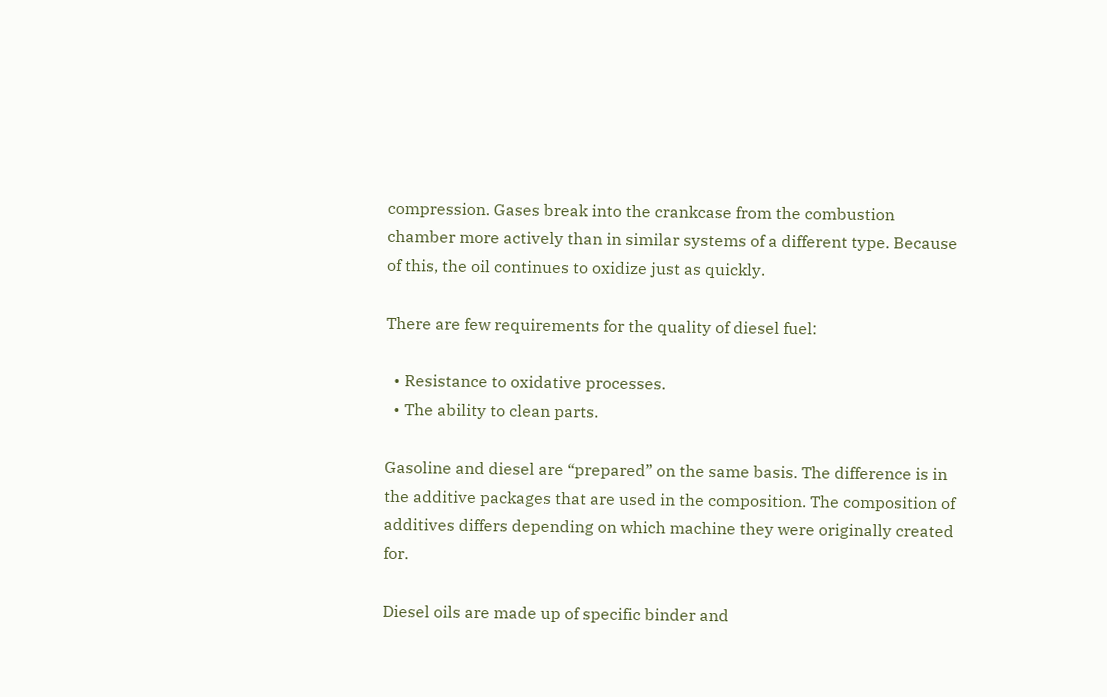compression. Gases break into the crankcase from the combustion chamber more actively than in similar systems of a different type. Because of this, the oil continues to oxidize just as quickly.

There are few requirements for the quality of diesel fuel:

  • Resistance to oxidative processes.
  • The ability to clean parts.

Gasoline and diesel are “prepared” on the same basis. The difference is in the additive packages that are used in the composition. The composition of additives differs depending on which machine they were originally created for.

Diesel oils are made up of specific binder and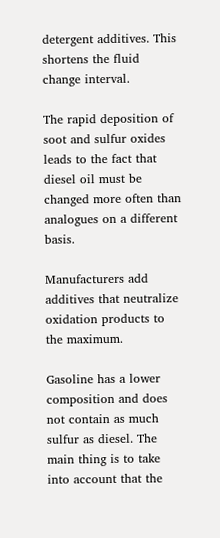detergent additives. This shortens the fluid change interval.

The rapid deposition of soot and sulfur oxides leads to the fact that diesel oil must be changed more often than analogues on a different basis.

Manufacturers add additives that neutralize oxidation products to the maximum.

Gasoline has a lower composition and does not contain as much sulfur as diesel. The main thing is to take into account that the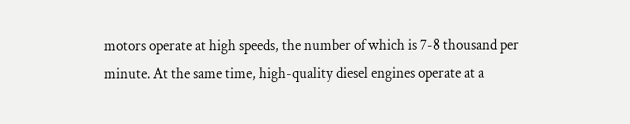motors operate at high speeds, the number of which is 7-8 thousand per minute. At the same time, high-quality diesel engines operate at a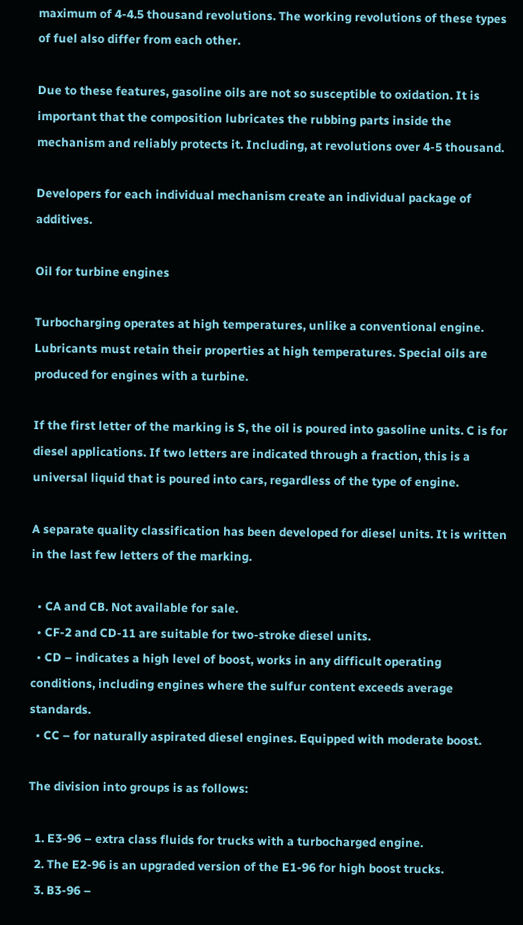maximum of 4-4.5 thousand revolutions. The working revolutions of these types of fuel also differ from each other.

Due to these features, gasoline oils are not so susceptible to oxidation. It is important that the composition lubricates the rubbing parts inside the mechanism and reliably protects it. Including, at revolutions over 4-5 thousand.

Developers for each individual mechanism create an individual package of additives.

Oil for turbine engines

Turbocharging operates at high temperatures, unlike a conventional engine. Lubricants must retain their properties at high temperatures. Special oils are produced for engines with a turbine.

If the first letter of the marking is S, the oil is poured into gasoline units. C is for diesel applications. If two letters are indicated through a fraction, this is a universal liquid that is poured into cars, regardless of the type of engine.

A separate quality classification has been developed for diesel units. It is written in the last few letters of the marking.

  • CA and CB. Not available for sale.
  • CF-2 and CD-11 are suitable for two-stroke diesel units.
  • CD – indicates a high level of boost, works in any difficult operating conditions, including engines where the sulfur content exceeds average standards.
  • CC – for naturally aspirated diesel engines. Equipped with moderate boost.

The division into groups is as follows:

  1. E3-96 – extra class fluids for trucks with a turbocharged engine.
  2. The E2-96 is an upgraded version of the E1-96 for high boost trucks.
  3. B3-96 –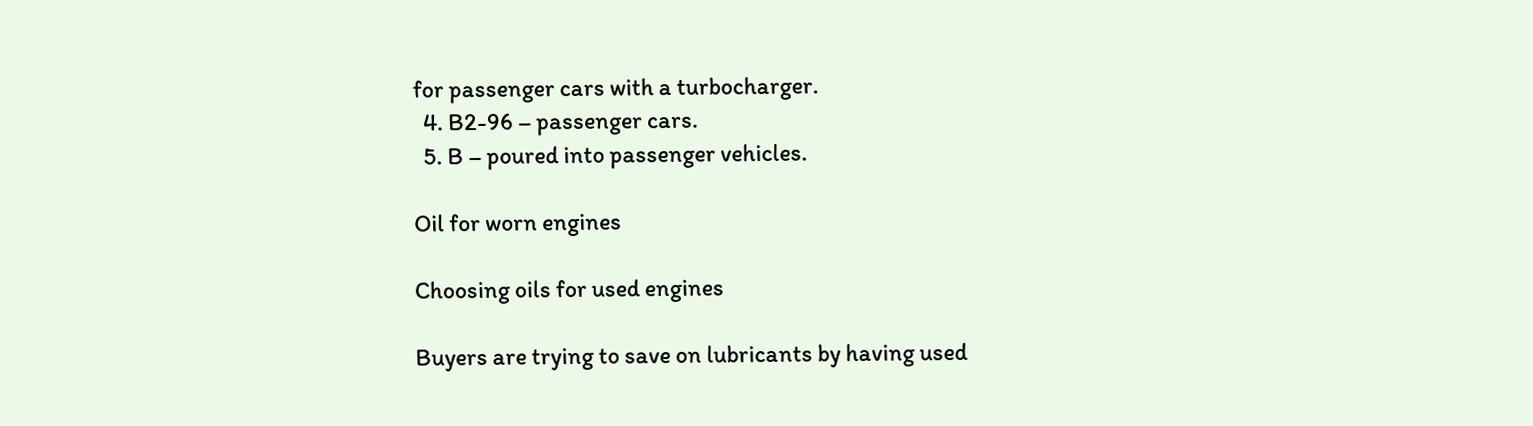for passenger cars with a turbocharger.
  4. B2-96 – passenger cars.
  5. B – poured into passenger vehicles.

Oil for worn engines

Choosing oils for used engines

Buyers are trying to save on lubricants by having used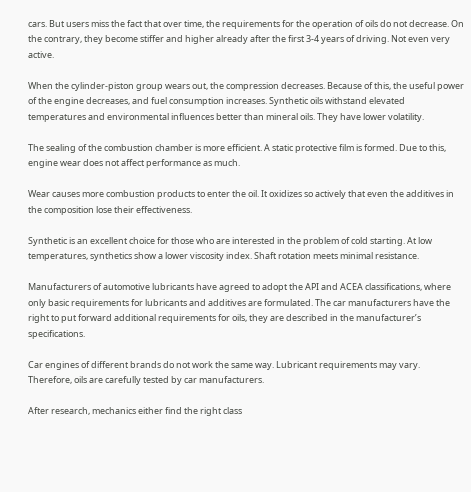cars. But users miss the fact that over time, the requirements for the operation of oils do not decrease. On the contrary, they become stiffer and higher already after the first 3-4 years of driving. Not even very active.

When the cylinder-piston group wears out, the compression decreases. Because of this, the useful power of the engine decreases, and fuel consumption increases. Synthetic oils withstand elevated temperatures and environmental influences better than mineral oils. They have lower volatility.

The sealing of the combustion chamber is more efficient. A static protective film is formed. Due to this, engine wear does not affect performance as much.

Wear causes more combustion products to enter the oil. It oxidizes so actively that even the additives in the composition lose their effectiveness.

Synthetic is an excellent choice for those who are interested in the problem of cold starting. At low temperatures, synthetics show a lower viscosity index. Shaft rotation meets minimal resistance.

Manufacturers of automotive lubricants have agreed to adopt the API and ACEA classifications, where only basic requirements for lubricants and additives are formulated. The car manufacturers have the right to put forward additional requirements for oils, they are described in the manufacturer’s specifications.

Car engines of different brands do not work the same way. Lubricant requirements may vary. Therefore, oils are carefully tested by car manufacturers.

After research, mechanics either find the right class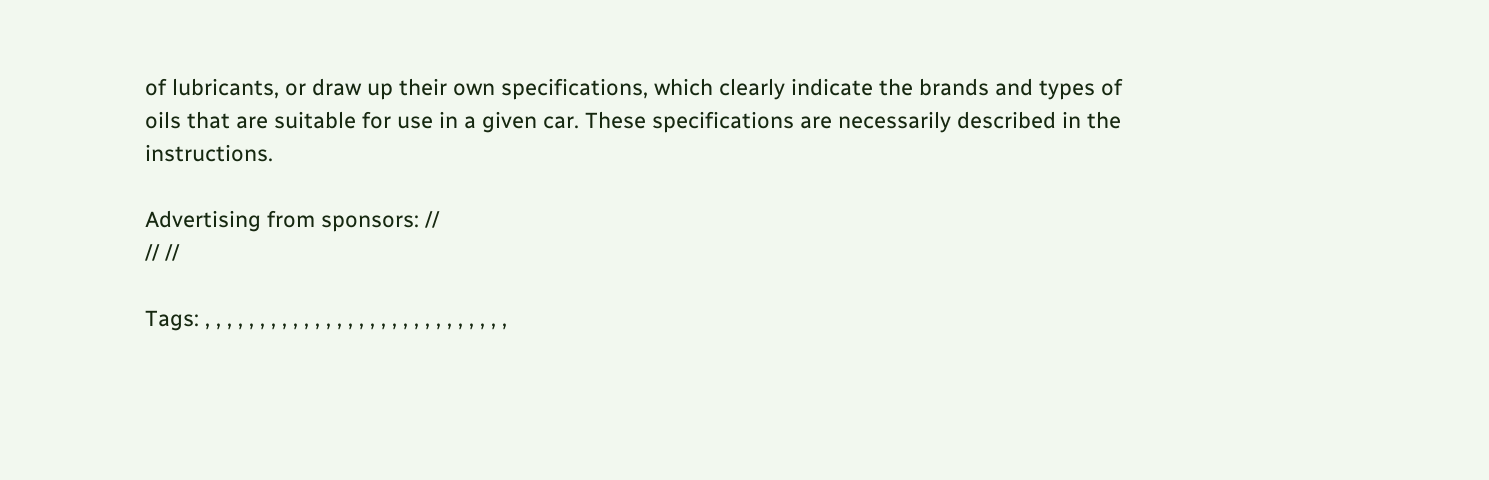of lubricants, or draw up their own specifications, which clearly indicate the brands and types of oils that are suitable for use in a given car. These specifications are necessarily described in the instructions.

Advertising from sponsors: //
// //

Tags: , , , , , , , , , , , , , , , , , , , , , , , , , , , ,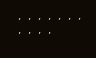, , , , , , , , , , ,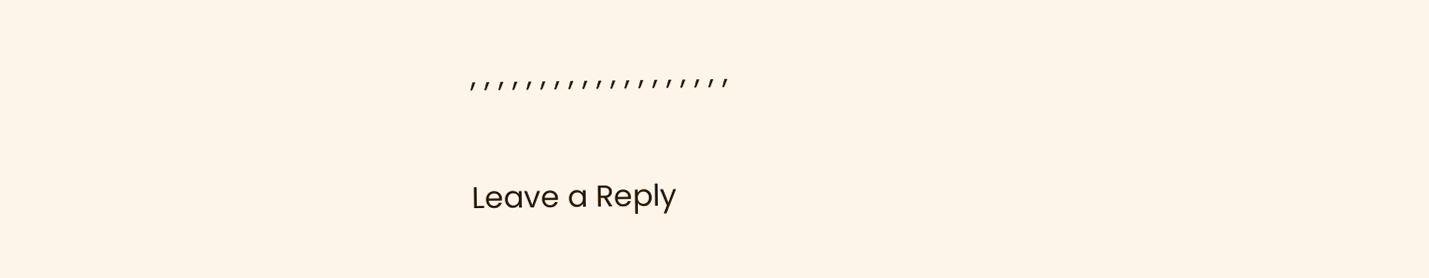, , , , , , , , , , , , , , , , , , ,

Leave a Reply